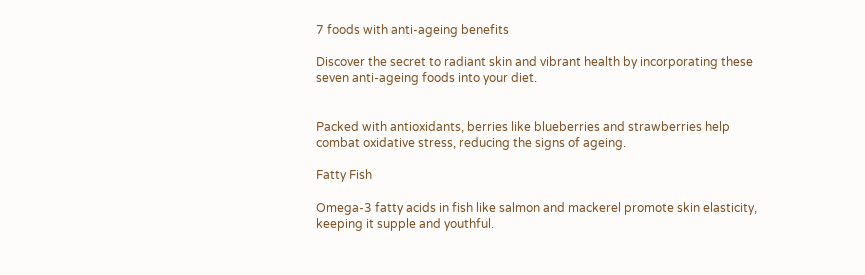7 foods with anti-ageing benefits

Discover the secret to radiant skin and vibrant health by incorporating these seven anti-ageing foods into your diet.


Packed with antioxidants, berries like blueberries and strawberries help combat oxidative stress, reducing the signs of ageing.

Fatty Fish

Omega-3 fatty acids in fish like salmon and mackerel promote skin elasticity, keeping it supple and youthful.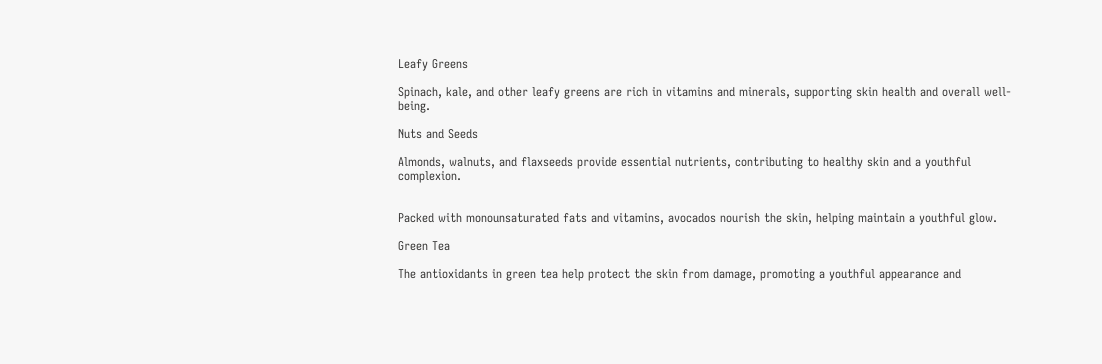Leafy Greens

Spinach, kale, and other leafy greens are rich in vitamins and minerals, supporting skin health and overall well-being.

Nuts and Seeds

Almonds, walnuts, and flaxseeds provide essential nutrients, contributing to healthy skin and a youthful complexion.


Packed with monounsaturated fats and vitamins, avocados nourish the skin, helping maintain a youthful glow.

Green Tea

The antioxidants in green tea help protect the skin from damage, promoting a youthful appearance and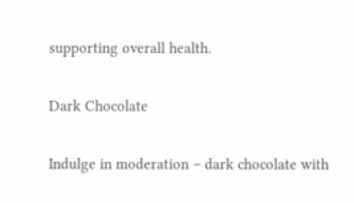supporting overall health.

Dark Chocolate

Indulge in moderation – dark chocolate with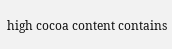high cocoa content contains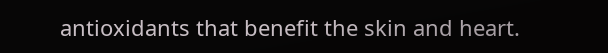antioxidants that benefit the skin and heart.